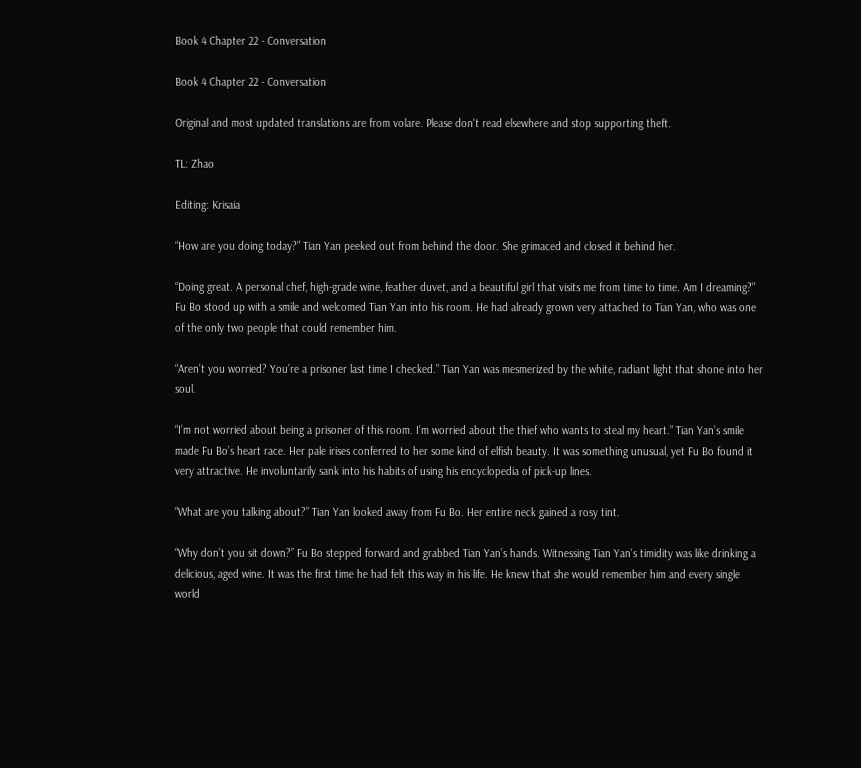Book 4 Chapter 22 - Conversation

Book 4 Chapter 22 - Conversation

Original and most updated translations are from volare. Please don't read elsewhere and stop supporting theft.

TL: Zhao

Editing: Krisaia

“How are you doing today?” Tian Yan peeked out from behind the door. She grimaced and closed it behind her.

“Doing great. A personal chef, high-grade wine, feather duvet, and a beautiful girl that visits me from time to time. Am I dreaming?” Fu Bo stood up with a smile and welcomed Tian Yan into his room. He had already grown very attached to Tian Yan, who was one of the only two people that could remember him.

“Aren’t you worried? You’re a prisoner last time I checked.” Tian Yan was mesmerized by the white, radiant light that shone into her soul.

“I’m not worried about being a prisoner of this room. I’m worried about the thief who wants to steal my heart.” Tian Yan’s smile made Fu Bo’s heart race. Her pale irises conferred to her some kind of elfish beauty. It was something unusual, yet Fu Bo found it very attractive. He involuntarily sank into his habits of using his encyclopedia of pick-up lines.

“What are you talking about?” Tian Yan looked away from Fu Bo. Her entire neck gained a rosy tint.

“Why don’t you sit down?” Fu Bo stepped forward and grabbed Tian Yan’s hands. Witnessing Tian Yan’s timidity was like drinking a delicious, aged wine. It was the first time he had felt this way in his life. He knew that she would remember him and every single world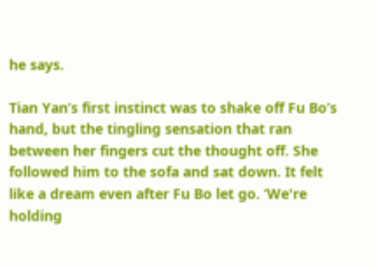he says.

Tian Yan’s first instinct was to shake off Fu Bo’s hand, but the tingling sensation that ran between her fingers cut the thought off. She followed him to the sofa and sat down. It felt like a dream even after Fu Bo let go. ‘We're holding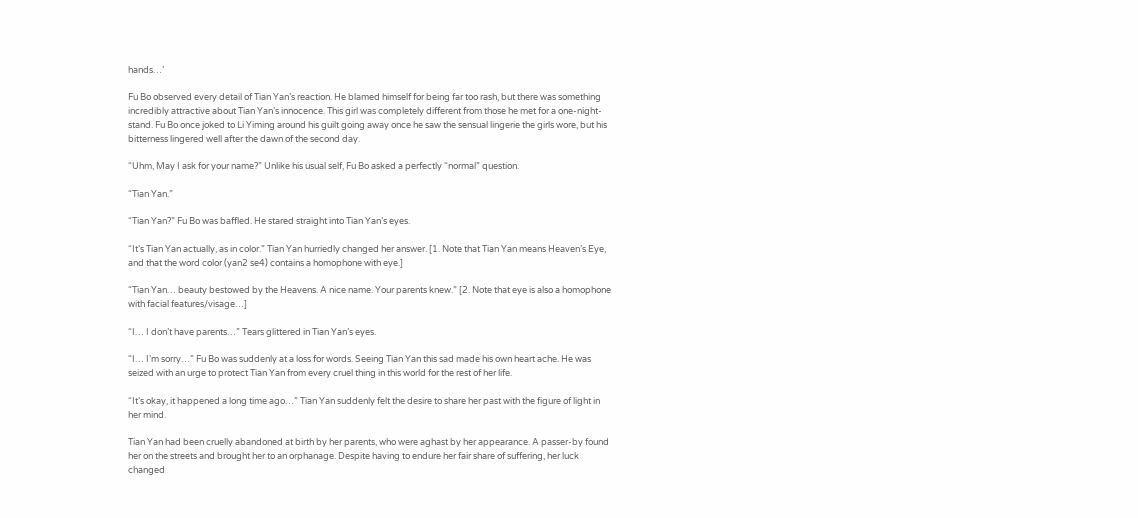hands…’

Fu Bo observed every detail of Tian Yan’s reaction. He blamed himself for being far too rash, but there was something incredibly attractive about Tian Yan’s innocence. This girl was completely different from those he met for a one-night-stand. Fu Bo once joked to Li Yiming around his guilt going away once he saw the sensual lingerie the girls wore, but his bitterness lingered well after the dawn of the second day.

“Uhm, May I ask for your name?” Unlike his usual self, Fu Bo asked a perfectly “normal” question.

“Tian Yan.”

“Tian Yan?” Fu Bo was baffled. He stared straight into Tian Yan’s eyes.

“It’s Tian Yan actually, as in color.” Tian Yan hurriedly changed her answer. [1. Note that Tian Yan means Heaven’s Eye, and that the word color (yan2 se4) contains a homophone with eye.]

“Tian Yan… beauty bestowed by the Heavens. A nice name. Your parents knew.” [2. Note that eye is also a homophone with facial features/visage…]

“I… I don’t have parents…” Tears glittered in Tian Yan’s eyes.

“I… I’m sorry…” Fu Bo was suddenly at a loss for words. Seeing Tian Yan this sad made his own heart ache. He was seized with an urge to protect Tian Yan from every cruel thing in this world for the rest of her life.

“It’s okay, it happened a long time ago…” Tian Yan suddenly felt the desire to share her past with the figure of light in her mind.

Tian Yan had been cruelly abandoned at birth by her parents, who were aghast by her appearance. A passer-by found her on the streets and brought her to an orphanage. Despite having to endure her fair share of suffering, her luck changed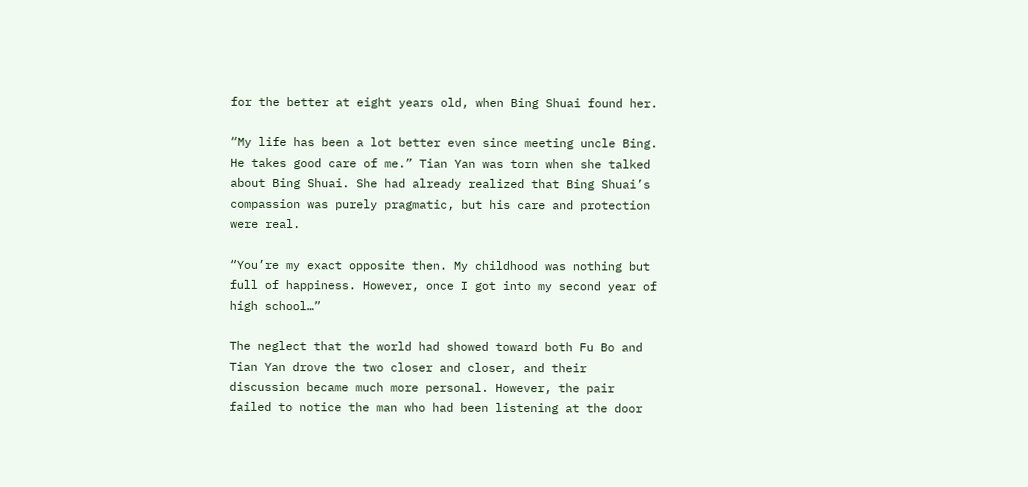for the better at eight years old, when Bing Shuai found her.

“My life has been a lot better even since meeting uncle Bing. He takes good care of me.” Tian Yan was torn when she talked about Bing Shuai. She had already realized that Bing Shuai’s compassion was purely pragmatic, but his care and protection were real.

“You’re my exact opposite then. My childhood was nothing but full of happiness. However, once I got into my second year of high school…”

The neglect that the world had showed toward both Fu Bo and Tian Yan drove the two closer and closer, and their discussion became much more personal. However, the pair failed to notice the man who had been listening at the door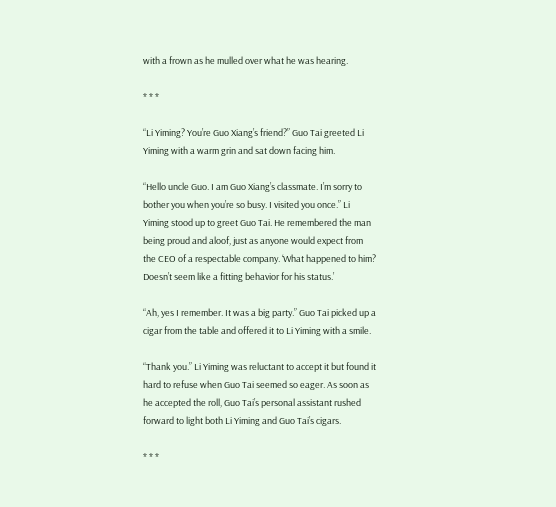with a frown as he mulled over what he was hearing.

* * *

“Li Yiming? You’re Guo Xiang’s friend?” Guo Tai greeted Li Yiming with a warm grin and sat down facing him.

“Hello uncle Guo. I am Guo Xiang’s classmate. I’m sorry to bother you when you’re so busy. I visited you once.” Li Yiming stood up to greet Guo Tai. He remembered the man being proud and aloof, just as anyone would expect from the CEO of a respectable company. ‘What happened to him? Doesn’t seem like a fitting behavior for his status.’

“Ah, yes I remember. It was a big party.” Guo Tai picked up a cigar from the table and offered it to Li Yiming with a smile.

“Thank you.” Li Yiming was reluctant to accept it but found it hard to refuse when Guo Tai seemed so eager. As soon as he accepted the roll, Guo Tai’s personal assistant rushed forward to light both Li Yiming and Guo Tai’s cigars.

* * *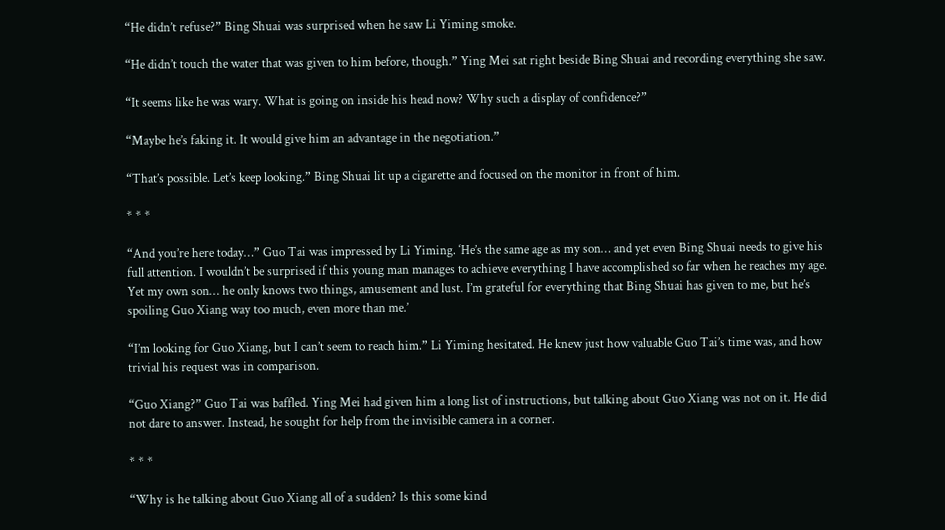“He didn’t refuse?” Bing Shuai was surprised when he saw Li Yiming smoke.

“He didn’t touch the water that was given to him before, though.” Ying Mei sat right beside Bing Shuai and recording everything she saw.

“It seems like he was wary. What is going on inside his head now? Why such a display of confidence?”

“Maybe he’s faking it. It would give him an advantage in the negotiation.”

“That’s possible. Let’s keep looking.” Bing Shuai lit up a cigarette and focused on the monitor in front of him.

* * *

“And you’re here today…” Guo Tai was impressed by Li Yiming. ‘He’s the same age as my son… and yet even Bing Shuai needs to give his full attention. I wouldn’t be surprised if this young man manages to achieve everything I have accomplished so far when he reaches my age. Yet my own son… he only knows two things, amusement and lust. I’m grateful for everything that Bing Shuai has given to me, but he’s spoiling Guo Xiang way too much, even more than me.’

“I’m looking for Guo Xiang, but I can’t seem to reach him.” Li Yiming hesitated. He knew just how valuable Guo Tai’s time was, and how trivial his request was in comparison.

“Guo Xiang?” Guo Tai was baffled. Ying Mei had given him a long list of instructions, but talking about Guo Xiang was not on it. He did not dare to answer. Instead, he sought for help from the invisible camera in a corner.

* * *

“Why is he talking about Guo Xiang all of a sudden? Is this some kind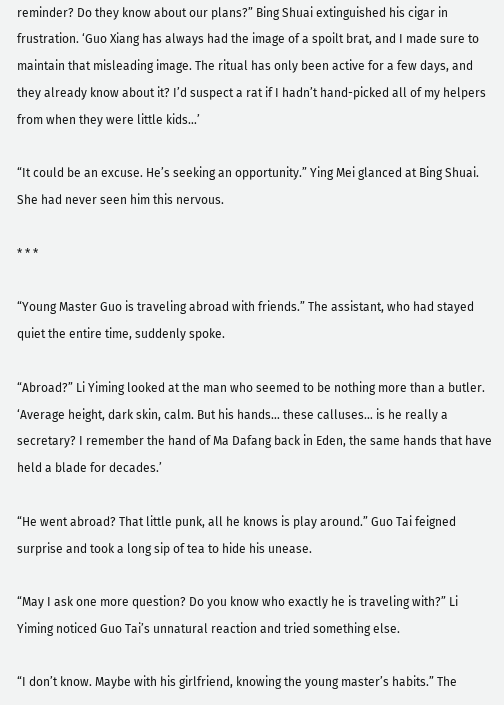reminder? Do they know about our plans?” Bing Shuai extinguished his cigar in frustration. ‘Guo Xiang has always had the image of a spoilt brat, and I made sure to maintain that misleading image. The ritual has only been active for a few days, and they already know about it? I’d suspect a rat if I hadn’t hand-picked all of my helpers from when they were little kids…’

“It could be an excuse. He’s seeking an opportunity.” Ying Mei glanced at Bing Shuai. She had never seen him this nervous.

* * *

“Young Master Guo is traveling abroad with friends.” The assistant, who had stayed quiet the entire time, suddenly spoke.

“Abroad?” Li Yiming looked at the man who seemed to be nothing more than a butler. ‘Average height, dark skin, calm. But his hands… these calluses… is he really a secretary? I remember the hand of Ma Dafang back in Eden, the same hands that have held a blade for decades.’

“He went abroad? That little punk, all he knows is play around.” Guo Tai feigned surprise and took a long sip of tea to hide his unease.

“May I ask one more question? Do you know who exactly he is traveling with?” Li Yiming noticed Guo Tai’s unnatural reaction and tried something else.

“I don’t know. Maybe with his girlfriend, knowing the young master’s habits.” The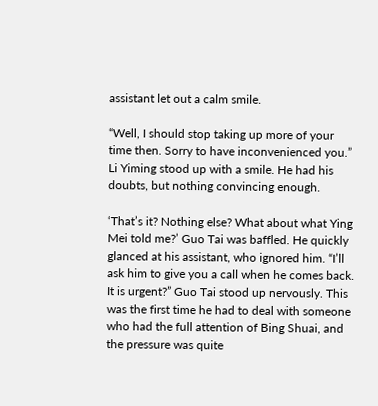assistant let out a calm smile.

“Well, I should stop taking up more of your time then. Sorry to have inconvenienced you.” Li Yiming stood up with a smile. He had his doubts, but nothing convincing enough.

‘That’s it? Nothing else? What about what Ying Mei told me?’ Guo Tai was baffled. He quickly glanced at his assistant, who ignored him. “I’ll ask him to give you a call when he comes back. It is urgent?” Guo Tai stood up nervously. This was the first time he had to deal with someone who had the full attention of Bing Shuai, and the pressure was quite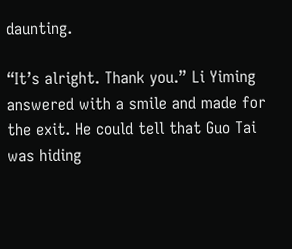daunting.

“It’s alright. Thank you.” Li Yiming answered with a smile and made for the exit. He could tell that Guo Tai was hiding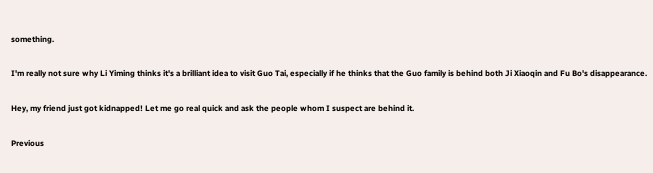something.

I'm really not sure why Li Yiming thinks it's a brilliant idea to visit Guo Tai, especially if he thinks that the Guo family is behind both Ji Xiaoqin and Fu Bo's disappearance.

Hey, my friend just got kidnapped! Let me go real quick and ask the people whom I suspect are behind it.

Previous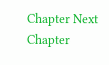Chapter Next Chapter